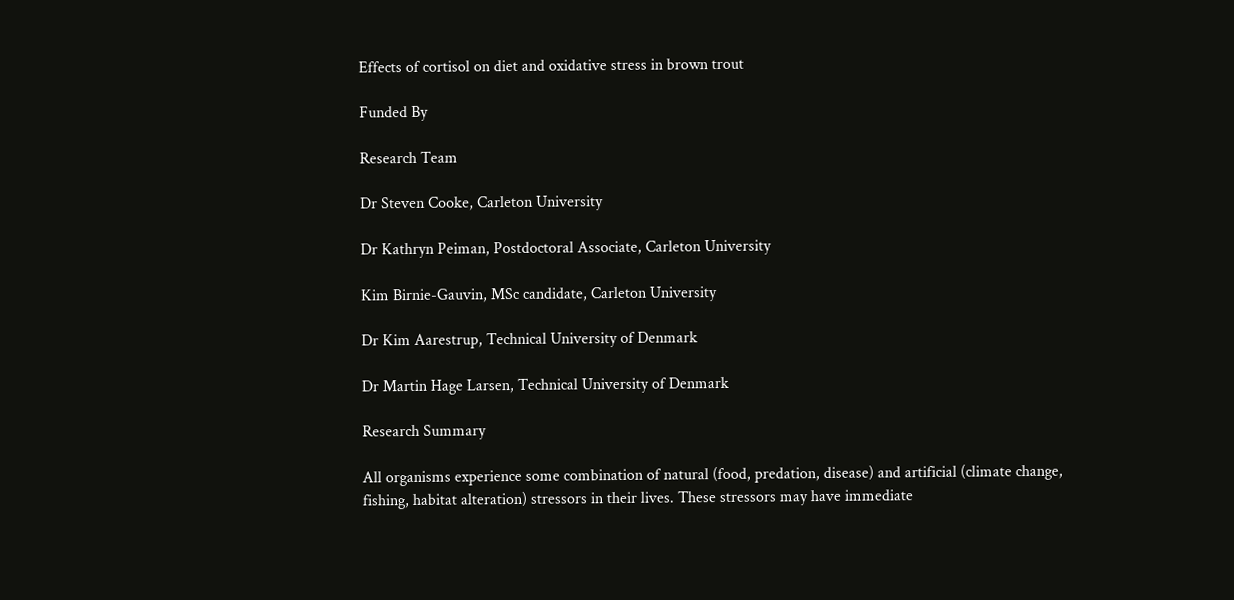Effects of cortisol on diet and oxidative stress in brown trout

Funded By

Research Team

Dr Steven Cooke, Carleton University

Dr Kathryn Peiman, Postdoctoral Associate, Carleton University

Kim Birnie-Gauvin, MSc candidate, Carleton University

Dr Kim Aarestrup, Technical University of Denmark

Dr Martin Hage Larsen, Technical University of Denmark

Research Summary

All organisms experience some combination of natural (food, predation, disease) and artificial (climate change, fishing, habitat alteration) stressors in their lives. These stressors may have immediate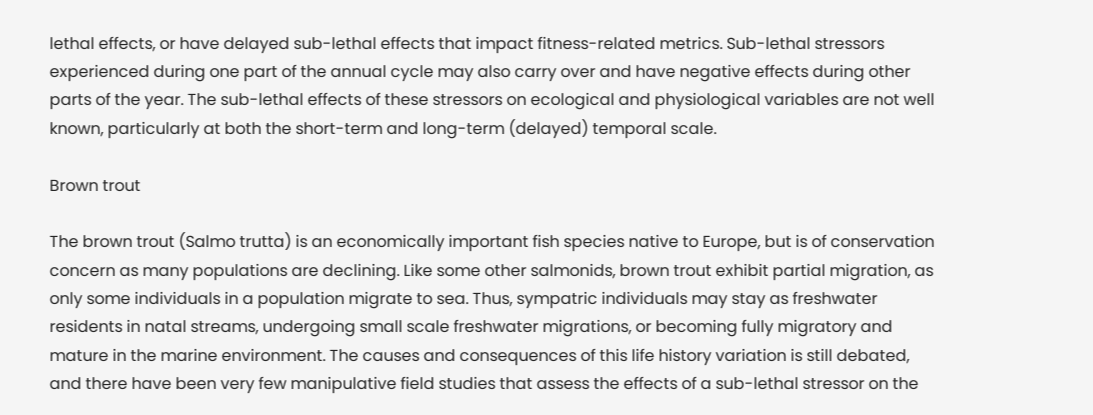lethal effects, or have delayed sub-lethal effects that impact fitness-related metrics. Sub-lethal stressors experienced during one part of the annual cycle may also carry over and have negative effects during other parts of the year. The sub-lethal effects of these stressors on ecological and physiological variables are not well known, particularly at both the short-term and long-term (delayed) temporal scale.

Brown trout

The brown trout (Salmo trutta) is an economically important fish species native to Europe, but is of conservation concern as many populations are declining. Like some other salmonids, brown trout exhibit partial migration, as only some individuals in a population migrate to sea. Thus, sympatric individuals may stay as freshwater residents in natal streams, undergoing small scale freshwater migrations, or becoming fully migratory and mature in the marine environment. The causes and consequences of this life history variation is still debated, and there have been very few manipulative field studies that assess the effects of a sub-lethal stressor on the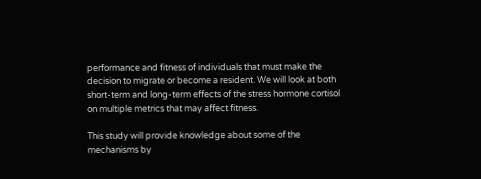performance and fitness of individuals that must make the decision to migrate or become a resident. We will look at both short-term and long-term effects of the stress hormone cortisol on multiple metrics that may affect fitness.

This study will provide knowledge about some of the mechanisms by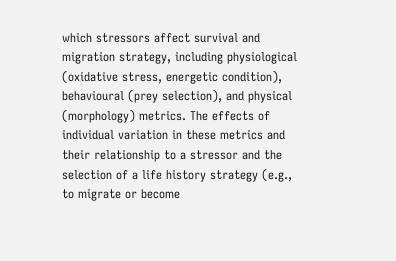which stressors affect survival and migration strategy, including physiological (oxidative stress, energetic condition), behavioural (prey selection), and physical (morphology) metrics. The effects of individual variation in these metrics and their relationship to a stressor and the selection of a life history strategy (e.g., to migrate or become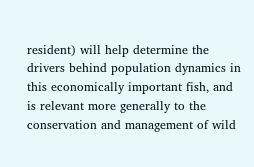resident) will help determine the drivers behind population dynamics in this economically important fish, and is relevant more generally to the conservation and management of wild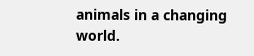animals in a changing world.